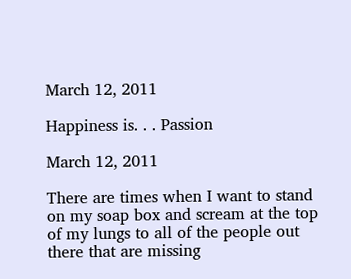March 12, 2011

Happiness is. . . Passion

March 12, 2011

There are times when I want to stand on my soap box and scream at the top of my lungs to all of the people out there that are missing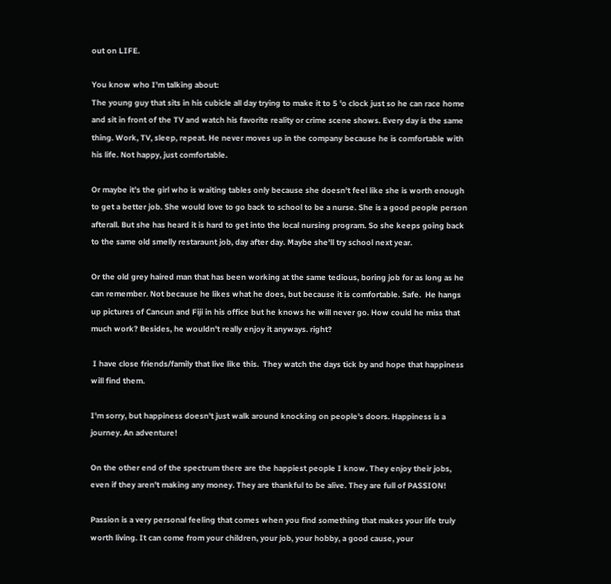out on LIFE.

You know who I'm talking about:
The young guy that sits in his cubicle all day trying to make it to 5 'o clock just so he can race home and sit in front of the TV and watch his favorite reality or crime scene shows. Every day is the same thing. Work, TV, sleep, repeat. He never moves up in the company because he is comfortable with his life. Not happy, just comfortable.

Or maybe it's the girl who is waiting tables only because she doesn't feel like she is worth enough to get a better job. She would love to go back to school to be a nurse. She is a good people person afterall. But she has heard it is hard to get into the local nursing program. So she keeps going back to the same old smelly restaraunt job, day after day. Maybe she'll try school next year.

Or the old grey haired man that has been working at the same tedious, boring job for as long as he can remember. Not because he likes what he does, but because it is comfortable. Safe.  He hangs up pictures of Cancun and Fiji in his office but he knows he will never go. How could he miss that much work? Besides, he wouldn't really enjoy it anyways. right?

 I have close friends/family that live like this.  They watch the days tick by and hope that happiness will find them.

I'm sorry, but happiness doesn't just walk around knocking on people's doors. Happiness is a journey. An adventure!

On the other end of the spectrum there are the happiest people I know. They enjoy their jobs, even if they aren't making any money. They are thankful to be alive. They are full of PASSION!

Passion is a very personal feeling that comes when you find something that makes your life truly worth living. It can come from your children, your job, your hobby, a good cause, your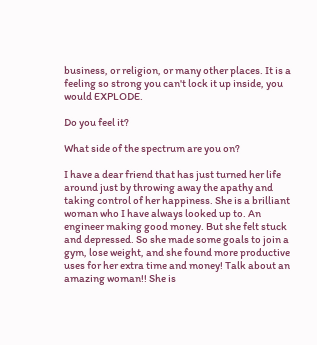business, or religion, or many other places. It is a feeling so strong you can't lock it up inside, you would EXPLODE.

Do you feel it?

What side of the spectrum are you on?

I have a dear friend that has just turned her life around just by throwing away the apathy and taking control of her happiness. She is a brilliant woman who I have always looked up to. An engineer making good money. But she felt stuck and depressed. So she made some goals to join a gym, lose weight, and she found more productive uses for her extra time and money! Talk about an amazing woman!! She is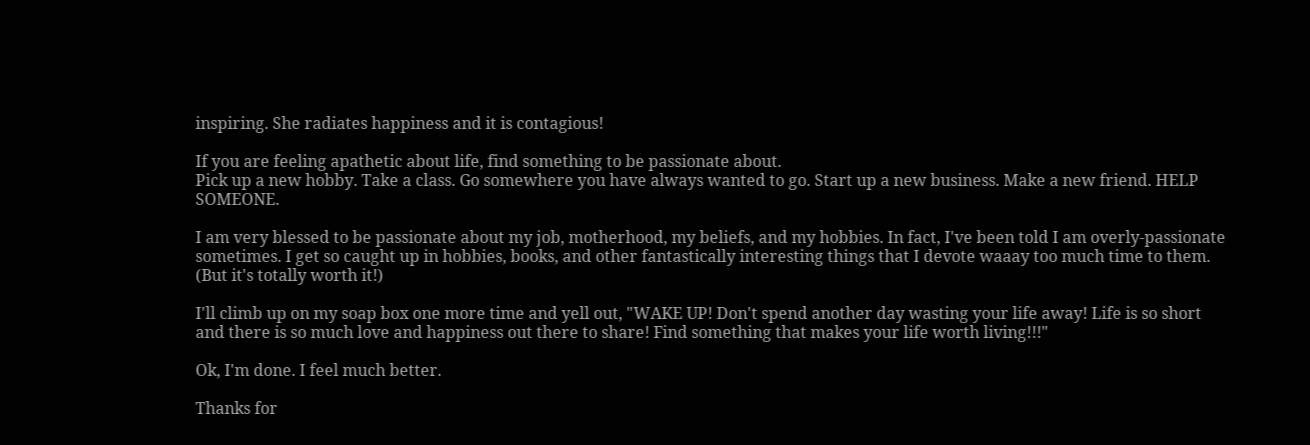inspiring. She radiates happiness and it is contagious!

If you are feeling apathetic about life, find something to be passionate about.
Pick up a new hobby. Take a class. Go somewhere you have always wanted to go. Start up a new business. Make a new friend. HELP SOMEONE.

I am very blessed to be passionate about my job, motherhood, my beliefs, and my hobbies. In fact, I've been told I am overly-passionate sometimes. I get so caught up in hobbies, books, and other fantastically interesting things that I devote waaay too much time to them. (But it's totally worth it!)

I'll climb up on my soap box one more time and yell out, "WAKE UP! Don't spend another day wasting your life away! Life is so short and there is so much love and happiness out there to share! Find something that makes your life worth living!!!"

Ok, I'm done. I feel much better.

Thanks for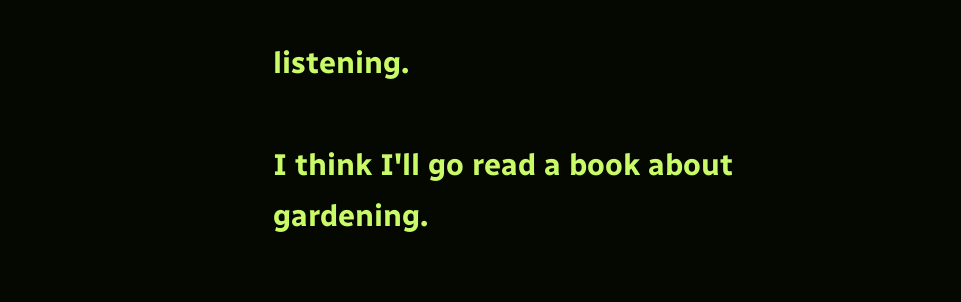listening.

I think I'll go read a book about gardening.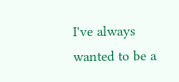I've always wanted to be a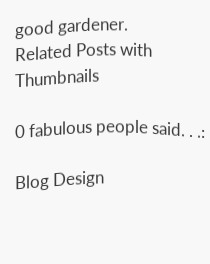good gardener.
Related Posts with Thumbnails

0 fabulous people said. . .:

Blog Design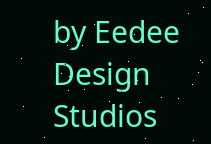by Eedee Design Studios